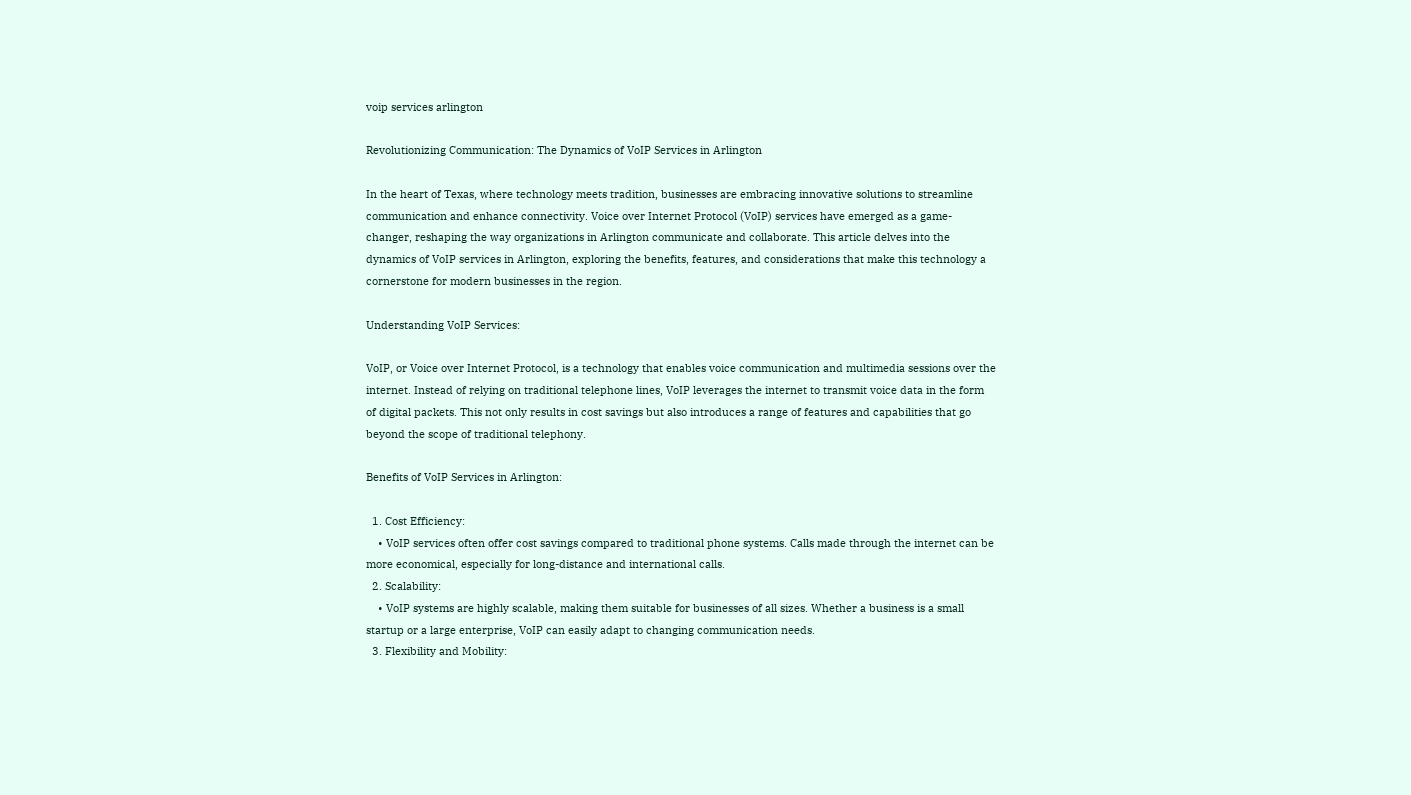voip services arlington

Revolutionizing Communication: The Dynamics of VoIP Services in Arlington

In the heart of Texas, where technology meets tradition, businesses are embracing innovative solutions to streamline communication and enhance connectivity. Voice over Internet Protocol (VoIP) services have emerged as a game-changer, reshaping the way organizations in Arlington communicate and collaborate. This article delves into the dynamics of VoIP services in Arlington, exploring the benefits, features, and considerations that make this technology a cornerstone for modern businesses in the region.

Understanding VoIP Services:

VoIP, or Voice over Internet Protocol, is a technology that enables voice communication and multimedia sessions over the internet. Instead of relying on traditional telephone lines, VoIP leverages the internet to transmit voice data in the form of digital packets. This not only results in cost savings but also introduces a range of features and capabilities that go beyond the scope of traditional telephony.

Benefits of VoIP Services in Arlington:

  1. Cost Efficiency:
    • VoIP services often offer cost savings compared to traditional phone systems. Calls made through the internet can be more economical, especially for long-distance and international calls.
  2. Scalability:
    • VoIP systems are highly scalable, making them suitable for businesses of all sizes. Whether a business is a small startup or a large enterprise, VoIP can easily adapt to changing communication needs.
  3. Flexibility and Mobility: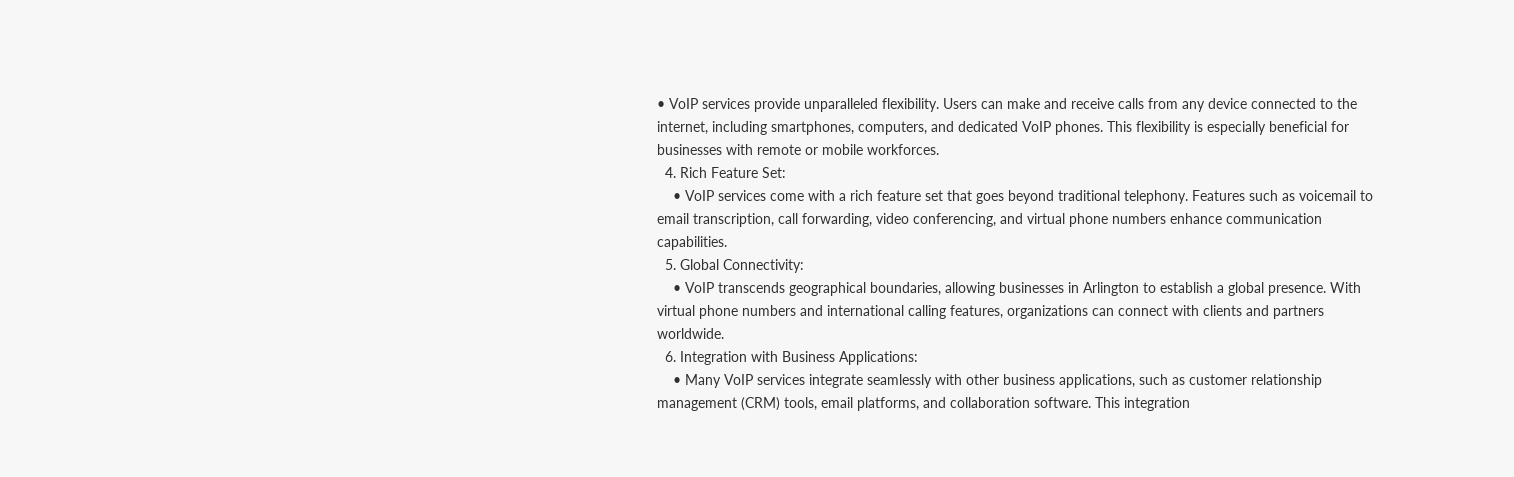• VoIP services provide unparalleled flexibility. Users can make and receive calls from any device connected to the internet, including smartphones, computers, and dedicated VoIP phones. This flexibility is especially beneficial for businesses with remote or mobile workforces.
  4. Rich Feature Set:
    • VoIP services come with a rich feature set that goes beyond traditional telephony. Features such as voicemail to email transcription, call forwarding, video conferencing, and virtual phone numbers enhance communication capabilities.
  5. Global Connectivity:
    • VoIP transcends geographical boundaries, allowing businesses in Arlington to establish a global presence. With virtual phone numbers and international calling features, organizations can connect with clients and partners worldwide.
  6. Integration with Business Applications:
    • Many VoIP services integrate seamlessly with other business applications, such as customer relationship management (CRM) tools, email platforms, and collaboration software. This integration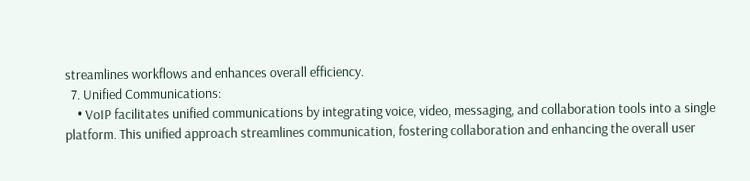streamlines workflows and enhances overall efficiency.
  7. Unified Communications:
    • VoIP facilitates unified communications by integrating voice, video, messaging, and collaboration tools into a single platform. This unified approach streamlines communication, fostering collaboration and enhancing the overall user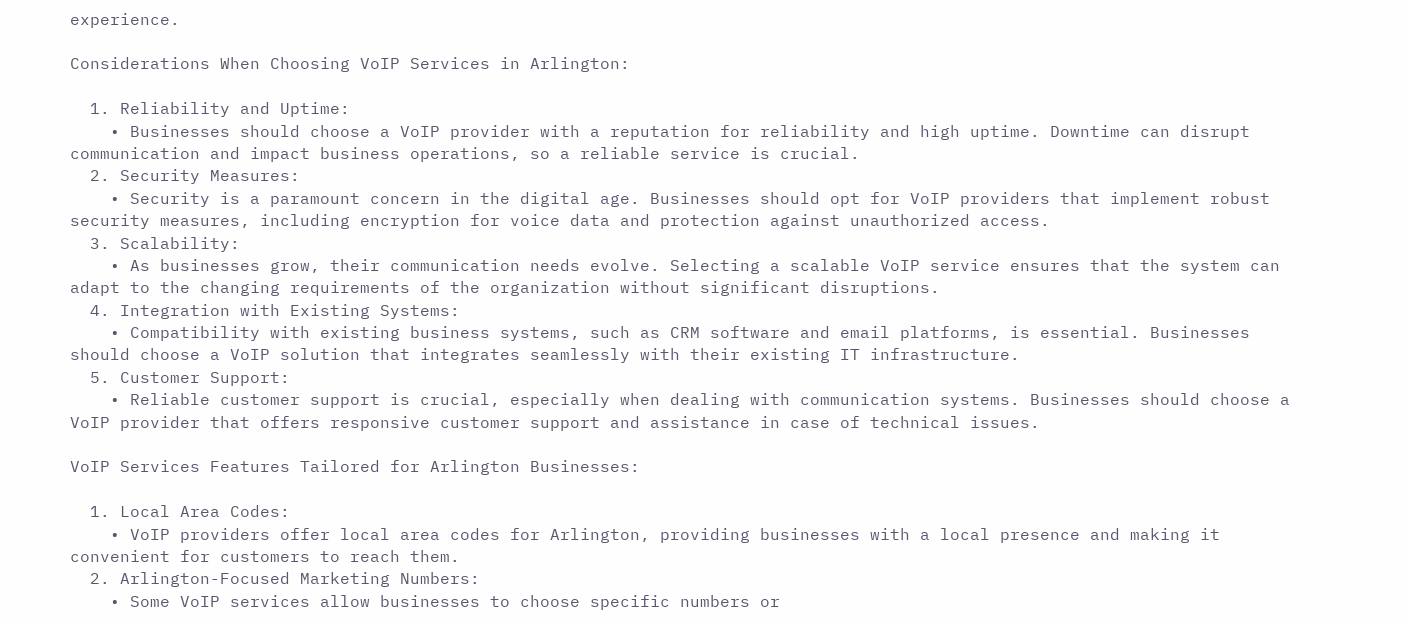experience.

Considerations When Choosing VoIP Services in Arlington:

  1. Reliability and Uptime:
    • Businesses should choose a VoIP provider with a reputation for reliability and high uptime. Downtime can disrupt communication and impact business operations, so a reliable service is crucial.
  2. Security Measures:
    • Security is a paramount concern in the digital age. Businesses should opt for VoIP providers that implement robust security measures, including encryption for voice data and protection against unauthorized access.
  3. Scalability:
    • As businesses grow, their communication needs evolve. Selecting a scalable VoIP service ensures that the system can adapt to the changing requirements of the organization without significant disruptions.
  4. Integration with Existing Systems:
    • Compatibility with existing business systems, such as CRM software and email platforms, is essential. Businesses should choose a VoIP solution that integrates seamlessly with their existing IT infrastructure.
  5. Customer Support:
    • Reliable customer support is crucial, especially when dealing with communication systems. Businesses should choose a VoIP provider that offers responsive customer support and assistance in case of technical issues.

VoIP Services Features Tailored for Arlington Businesses:

  1. Local Area Codes:
    • VoIP providers offer local area codes for Arlington, providing businesses with a local presence and making it convenient for customers to reach them.
  2. Arlington-Focused Marketing Numbers:
    • Some VoIP services allow businesses to choose specific numbers or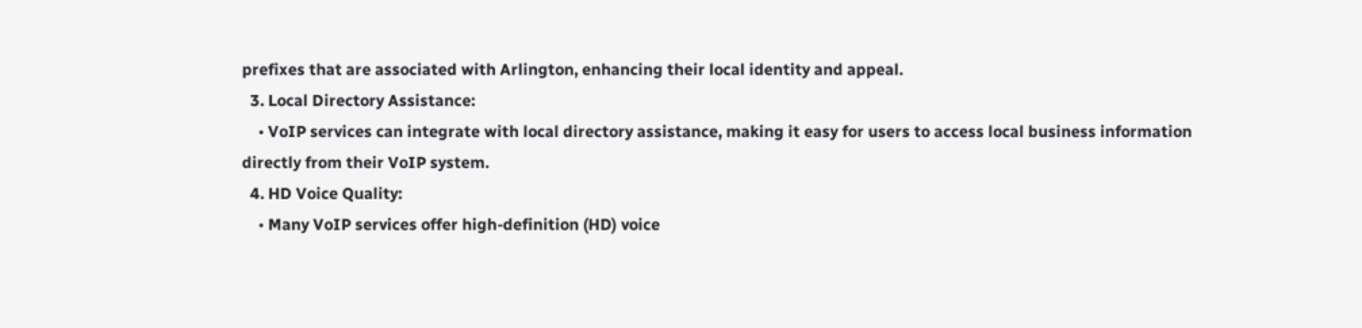prefixes that are associated with Arlington, enhancing their local identity and appeal.
  3. Local Directory Assistance:
    • VoIP services can integrate with local directory assistance, making it easy for users to access local business information directly from their VoIP system.
  4. HD Voice Quality:
    • Many VoIP services offer high-definition (HD) voice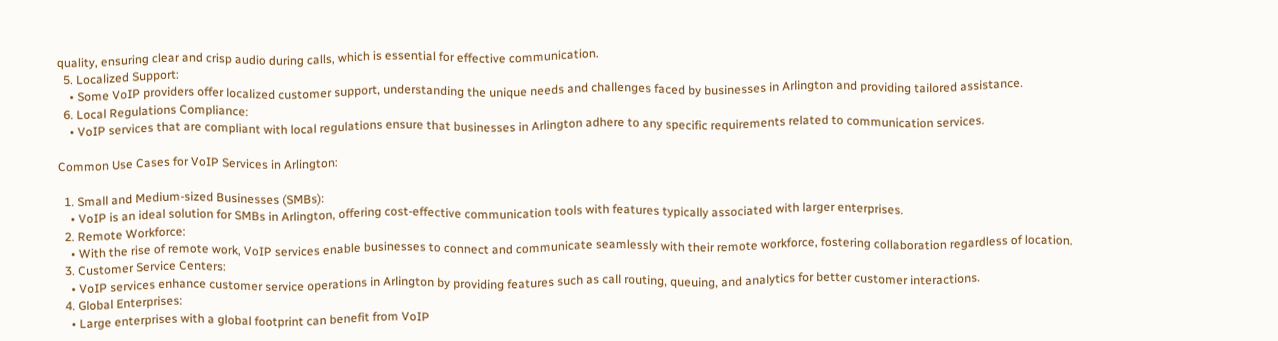quality, ensuring clear and crisp audio during calls, which is essential for effective communication.
  5. Localized Support:
    • Some VoIP providers offer localized customer support, understanding the unique needs and challenges faced by businesses in Arlington and providing tailored assistance.
  6. Local Regulations Compliance:
    • VoIP services that are compliant with local regulations ensure that businesses in Arlington adhere to any specific requirements related to communication services.

Common Use Cases for VoIP Services in Arlington:

  1. Small and Medium-sized Businesses (SMBs):
    • VoIP is an ideal solution for SMBs in Arlington, offering cost-effective communication tools with features typically associated with larger enterprises.
  2. Remote Workforce:
    • With the rise of remote work, VoIP services enable businesses to connect and communicate seamlessly with their remote workforce, fostering collaboration regardless of location.
  3. Customer Service Centers:
    • VoIP services enhance customer service operations in Arlington by providing features such as call routing, queuing, and analytics for better customer interactions.
  4. Global Enterprises:
    • Large enterprises with a global footprint can benefit from VoIP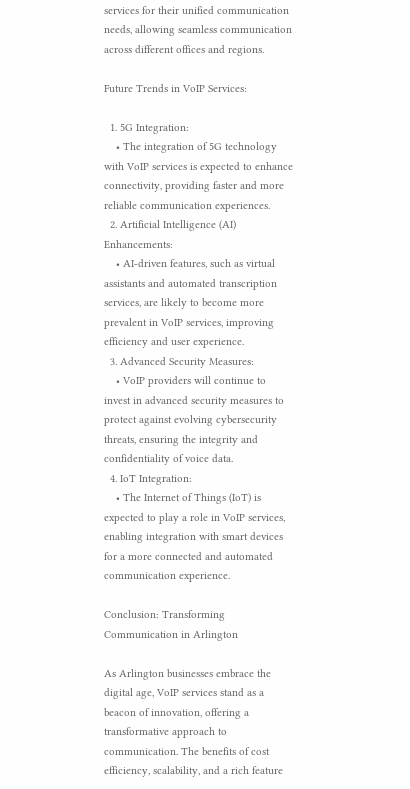services for their unified communication needs, allowing seamless communication across different offices and regions.

Future Trends in VoIP Services:

  1. 5G Integration:
    • The integration of 5G technology with VoIP services is expected to enhance connectivity, providing faster and more reliable communication experiences.
  2. Artificial Intelligence (AI) Enhancements:
    • AI-driven features, such as virtual assistants and automated transcription services, are likely to become more prevalent in VoIP services, improving efficiency and user experience.
  3. Advanced Security Measures:
    • VoIP providers will continue to invest in advanced security measures to protect against evolving cybersecurity threats, ensuring the integrity and confidentiality of voice data.
  4. IoT Integration:
    • The Internet of Things (IoT) is expected to play a role in VoIP services, enabling integration with smart devices for a more connected and automated communication experience.

Conclusion: Transforming Communication in Arlington

As Arlington businesses embrace the digital age, VoIP services stand as a beacon of innovation, offering a transformative approach to communication. The benefits of cost efficiency, scalability, and a rich feature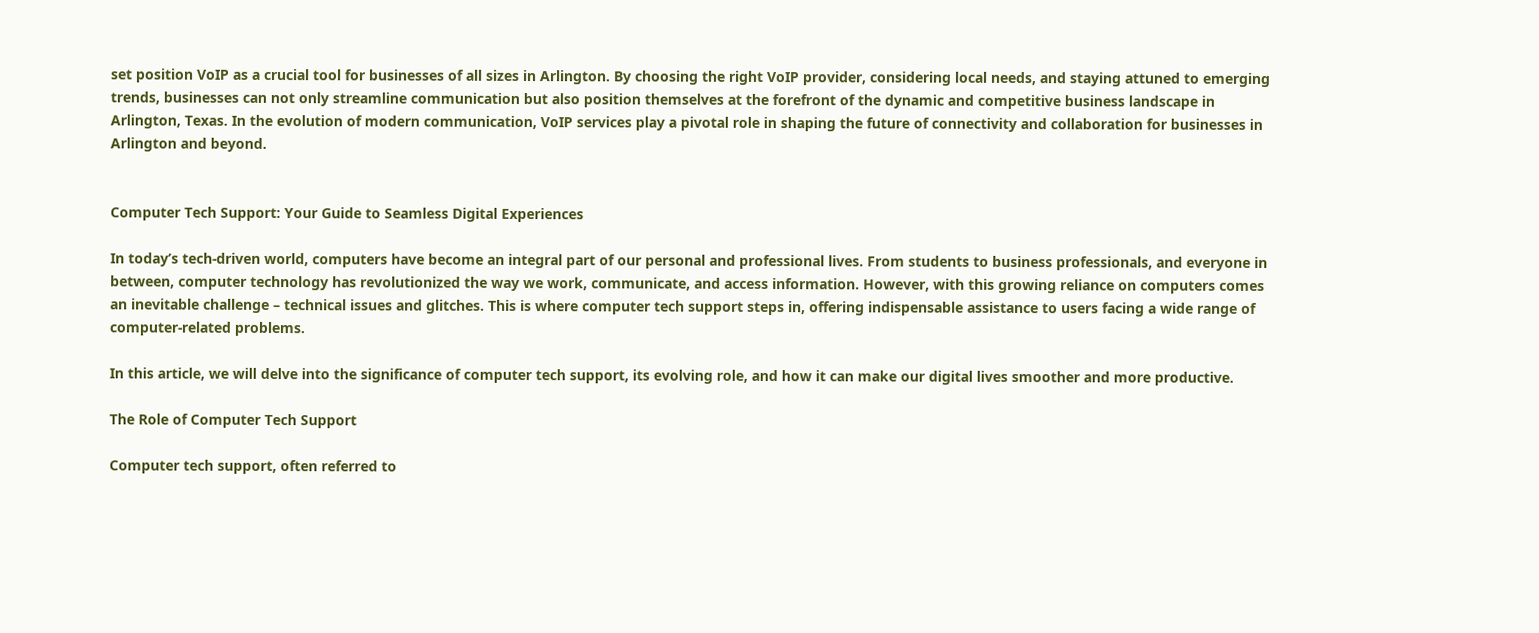set position VoIP as a crucial tool for businesses of all sizes in Arlington. By choosing the right VoIP provider, considering local needs, and staying attuned to emerging trends, businesses can not only streamline communication but also position themselves at the forefront of the dynamic and competitive business landscape in Arlington, Texas. In the evolution of modern communication, VoIP services play a pivotal role in shaping the future of connectivity and collaboration for businesses in Arlington and beyond.


Computer Tech Support: Your Guide to Seamless Digital Experiences

In today’s tech-driven world, computers have become an integral part of our personal and professional lives. From students to business professionals, and everyone in between, computer technology has revolutionized the way we work, communicate, and access information. However, with this growing reliance on computers comes an inevitable challenge – technical issues and glitches. This is where computer tech support steps in, offering indispensable assistance to users facing a wide range of computer-related problems.

In this article, we will delve into the significance of computer tech support, its evolving role, and how it can make our digital lives smoother and more productive.

The Role of Computer Tech Support

Computer tech support, often referred to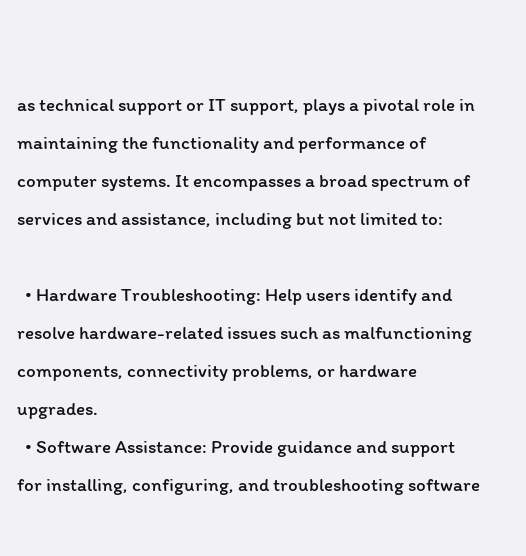as technical support or IT support, plays a pivotal role in maintaining the functionality and performance of computer systems. It encompasses a broad spectrum of services and assistance, including but not limited to:

  • Hardware Troubleshooting: Help users identify and resolve hardware-related issues such as malfunctioning components, connectivity problems, or hardware upgrades.
  • Software Assistance: Provide guidance and support for installing, configuring, and troubleshooting software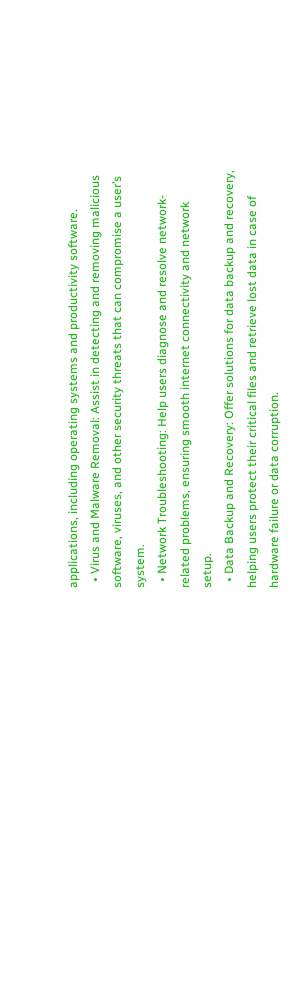applications, including operating systems and productivity software.
  • Virus and Malware Removal: Assist in detecting and removing malicious software, viruses, and other security threats that can compromise a user’s system.
  • Network Troubleshooting: Help users diagnose and resolve network-related problems, ensuring smooth internet connectivity and network setup.
  • Data Backup and Recovery: Offer solutions for data backup and recovery, helping users protect their critical files and retrieve lost data in case of hardware failure or data corruption.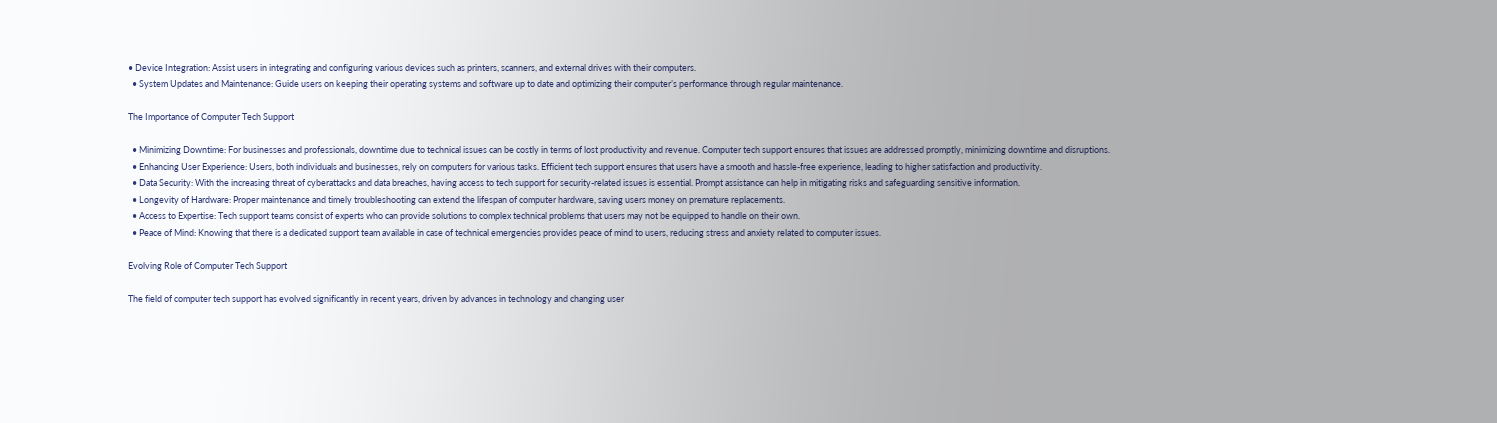• Device Integration: Assist users in integrating and configuring various devices such as printers, scanners, and external drives with their computers.
  • System Updates and Maintenance: Guide users on keeping their operating systems and software up to date and optimizing their computer’s performance through regular maintenance.

The Importance of Computer Tech Support

  • Minimizing Downtime: For businesses and professionals, downtime due to technical issues can be costly in terms of lost productivity and revenue. Computer tech support ensures that issues are addressed promptly, minimizing downtime and disruptions.
  • Enhancing User Experience: Users, both individuals and businesses, rely on computers for various tasks. Efficient tech support ensures that users have a smooth and hassle-free experience, leading to higher satisfaction and productivity.
  • Data Security: With the increasing threat of cyberattacks and data breaches, having access to tech support for security-related issues is essential. Prompt assistance can help in mitigating risks and safeguarding sensitive information.
  • Longevity of Hardware: Proper maintenance and timely troubleshooting can extend the lifespan of computer hardware, saving users money on premature replacements.
  • Access to Expertise: Tech support teams consist of experts who can provide solutions to complex technical problems that users may not be equipped to handle on their own.
  • Peace of Mind: Knowing that there is a dedicated support team available in case of technical emergencies provides peace of mind to users, reducing stress and anxiety related to computer issues.

Evolving Role of Computer Tech Support

The field of computer tech support has evolved significantly in recent years, driven by advances in technology and changing user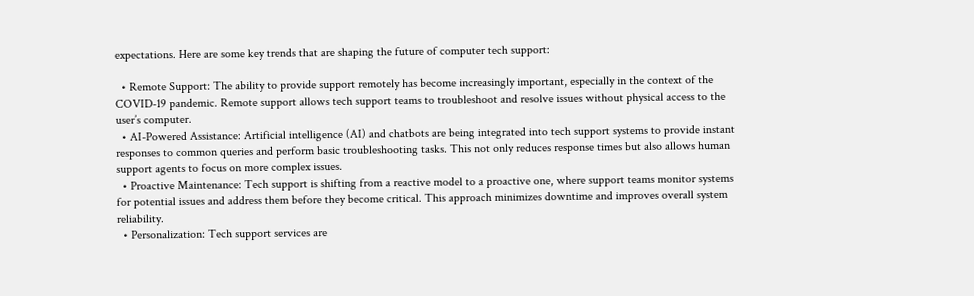expectations. Here are some key trends that are shaping the future of computer tech support:

  • Remote Support: The ability to provide support remotely has become increasingly important, especially in the context of the COVID-19 pandemic. Remote support allows tech support teams to troubleshoot and resolve issues without physical access to the user’s computer.
  • AI-Powered Assistance: Artificial intelligence (AI) and chatbots are being integrated into tech support systems to provide instant responses to common queries and perform basic troubleshooting tasks. This not only reduces response times but also allows human support agents to focus on more complex issues.
  • Proactive Maintenance: Tech support is shifting from a reactive model to a proactive one, where support teams monitor systems for potential issues and address them before they become critical. This approach minimizes downtime and improves overall system reliability.
  • Personalization: Tech support services are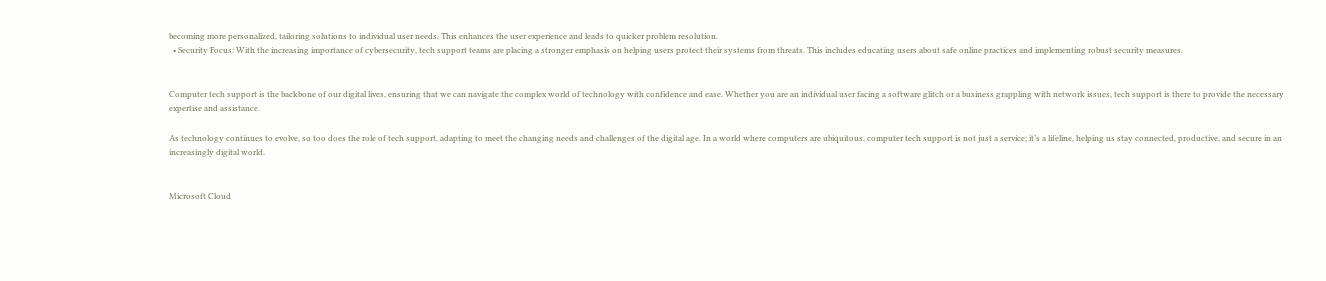becoming more personalized, tailoring solutions to individual user needs. This enhances the user experience and leads to quicker problem resolution.
  • Security Focus: With the increasing importance of cybersecurity, tech support teams are placing a stronger emphasis on helping users protect their systems from threats. This includes educating users about safe online practices and implementing robust security measures.


Computer tech support is the backbone of our digital lives, ensuring that we can navigate the complex world of technology with confidence and ease. Whether you are an individual user facing a software glitch or a business grappling with network issues, tech support is there to provide the necessary expertise and assistance.

As technology continues to evolve, so too does the role of tech support, adapting to meet the changing needs and challenges of the digital age. In a world where computers are ubiquitous, computer tech support is not just a service; it’s a lifeline, helping us stay connected, productive, and secure in an increasingly digital world.


Microsoft Cloud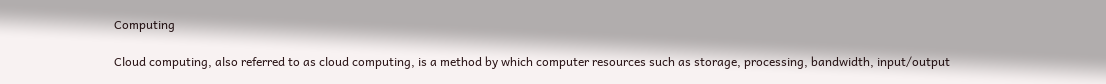Computing

Cloud computing, also referred to as cloud computing, is a method by which computer resources such as storage, processing, bandwidth, input/output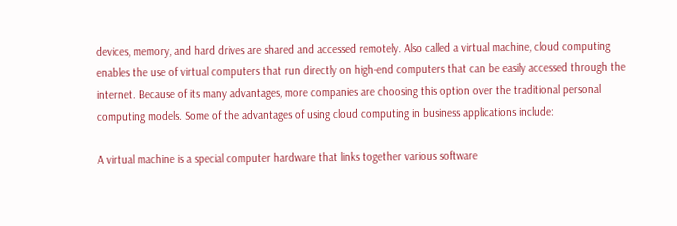devices, memory, and hard drives are shared and accessed remotely. Also called a virtual machine, cloud computing enables the use of virtual computers that run directly on high-end computers that can be easily accessed through the internet. Because of its many advantages, more companies are choosing this option over the traditional personal computing models. Some of the advantages of using cloud computing in business applications include:

A virtual machine is a special computer hardware that links together various software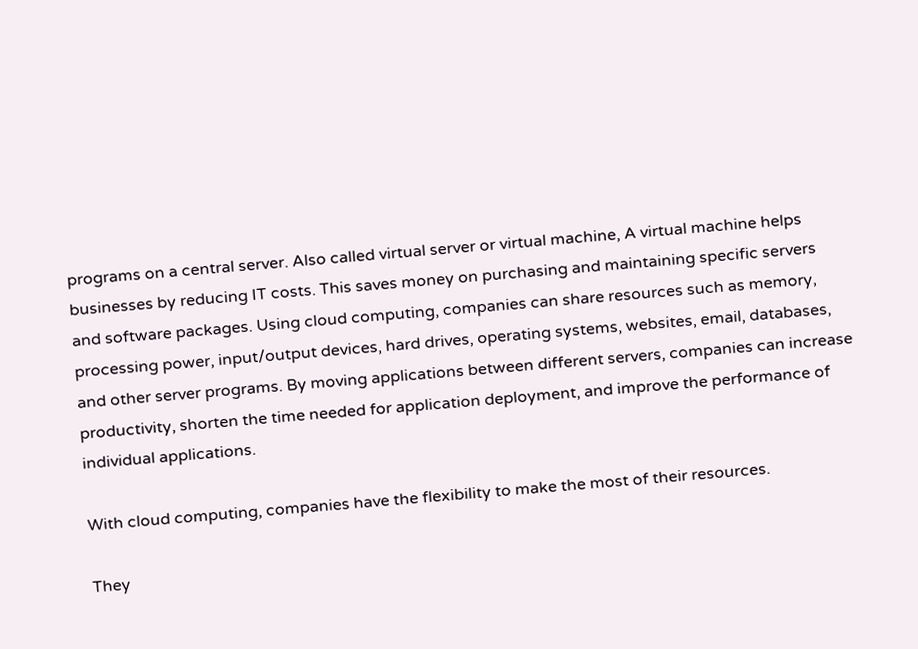programs on a central server. Also called virtual server or virtual machine, A virtual machine helps businesses by reducing IT costs. This saves money on purchasing and maintaining specific servers and software packages. Using cloud computing, companies can share resources such as memory, processing power, input/output devices, hard drives, operating systems, websites, email, databases, and other server programs. By moving applications between different servers, companies can increase productivity, shorten the time needed for application deployment, and improve the performance of individual applications.

With cloud computing, companies have the flexibility to make the most of their resources.

They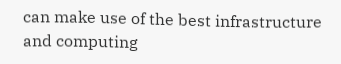can make use of the best infrastructure and computing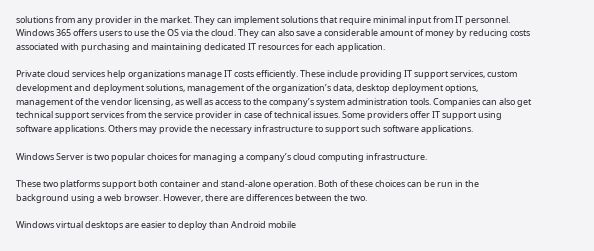solutions from any provider in the market. They can implement solutions that require minimal input from IT personnel. Windows 365 offers users to use the OS via the cloud. They can also save a considerable amount of money by reducing costs associated with purchasing and maintaining dedicated IT resources for each application.

Private cloud services help organizations manage IT costs efficiently. These include providing IT support services, custom development and deployment solutions, management of the organization’s data, desktop deployment options, management of the vendor licensing, as well as access to the company’s system administration tools. Companies can also get technical support services from the service provider in case of technical issues. Some providers offer IT support using software applications. Others may provide the necessary infrastructure to support such software applications.

Windows Server is two popular choices for managing a company’s cloud computing infrastructure.

These two platforms support both container and stand-alone operation. Both of these choices can be run in the background using a web browser. However, there are differences between the two.

Windows virtual desktops are easier to deploy than Android mobile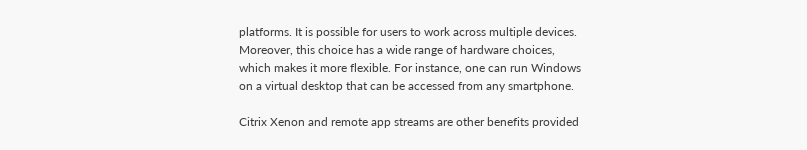platforms. It is possible for users to work across multiple devices. Moreover, this choice has a wide range of hardware choices, which makes it more flexible. For instance, one can run Windows on a virtual desktop that can be accessed from any smartphone.

Citrix Xenon and remote app streams are other benefits provided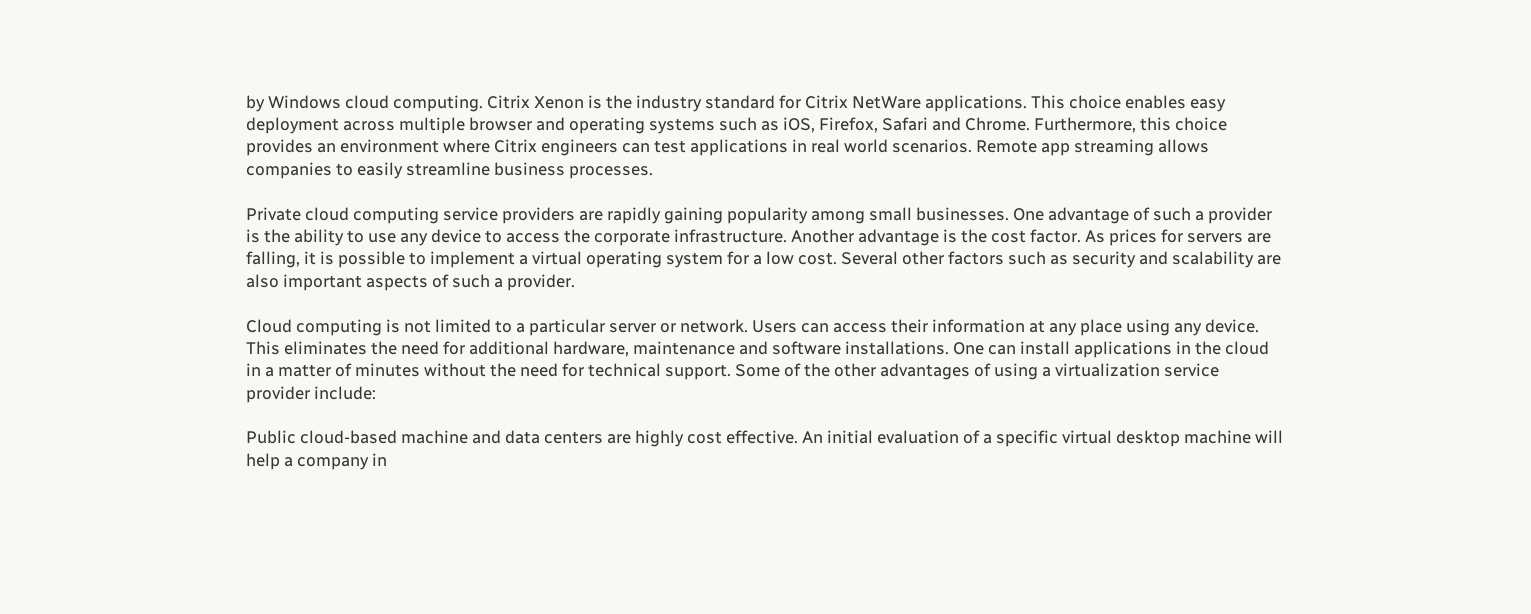by Windows cloud computing. Citrix Xenon is the industry standard for Citrix NetWare applications. This choice enables easy deployment across multiple browser and operating systems such as iOS, Firefox, Safari and Chrome. Furthermore, this choice provides an environment where Citrix engineers can test applications in real world scenarios. Remote app streaming allows companies to easily streamline business processes.

Private cloud computing service providers are rapidly gaining popularity among small businesses. One advantage of such a provider is the ability to use any device to access the corporate infrastructure. Another advantage is the cost factor. As prices for servers are falling, it is possible to implement a virtual operating system for a low cost. Several other factors such as security and scalability are also important aspects of such a provider.

Cloud computing is not limited to a particular server or network. Users can access their information at any place using any device. This eliminates the need for additional hardware, maintenance and software installations. One can install applications in the cloud in a matter of minutes without the need for technical support. Some of the other advantages of using a virtualization service provider include:

Public cloud-based machine and data centers are highly cost effective. An initial evaluation of a specific virtual desktop machine will help a company in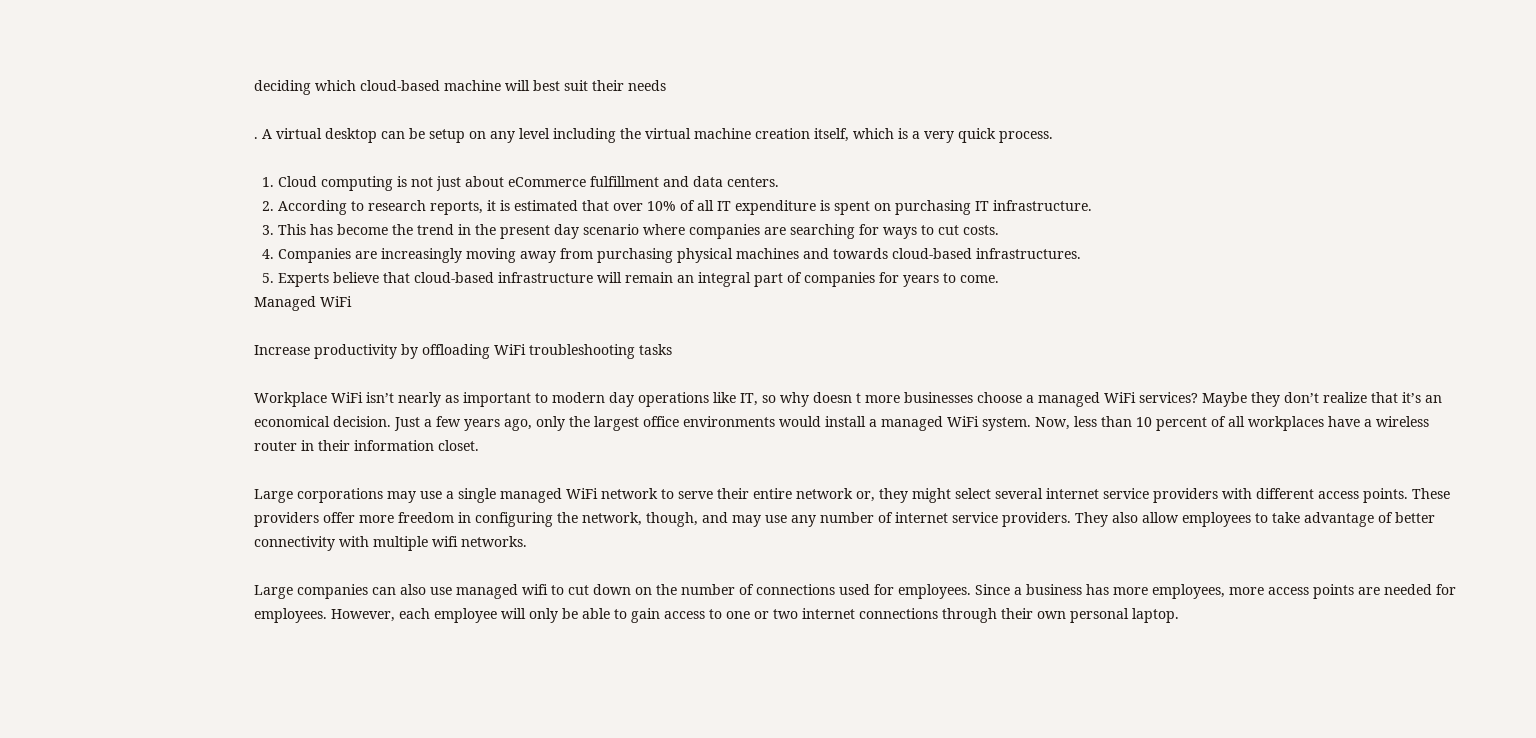deciding which cloud-based machine will best suit their needs

. A virtual desktop can be setup on any level including the virtual machine creation itself, which is a very quick process.

  1. Cloud computing is not just about eCommerce fulfillment and data centers.
  2. According to research reports, it is estimated that over 10% of all IT expenditure is spent on purchasing IT infrastructure.
  3. This has become the trend in the present day scenario where companies are searching for ways to cut costs.
  4. Companies are increasingly moving away from purchasing physical machines and towards cloud-based infrastructures.
  5. Experts believe that cloud-based infrastructure will remain an integral part of companies for years to come.
Managed WiFi

Increase productivity by offloading WiFi troubleshooting tasks

Workplace WiFi isn’t nearly as important to modern day operations like IT, so why doesn t more businesses choose a managed WiFi services? Maybe they don’t realize that it’s an economical decision. Just a few years ago, only the largest office environments would install a managed WiFi system. Now, less than 10 percent of all workplaces have a wireless router in their information closet.

Large corporations may use a single managed WiFi network to serve their entire network or, they might select several internet service providers with different access points. These providers offer more freedom in configuring the network, though, and may use any number of internet service providers. They also allow employees to take advantage of better connectivity with multiple wifi networks.

Large companies can also use managed wifi to cut down on the number of connections used for employees. Since a business has more employees, more access points are needed for employees. However, each employee will only be able to gain access to one or two internet connections through their own personal laptop.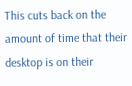This cuts back on the amount of time that their desktop is on their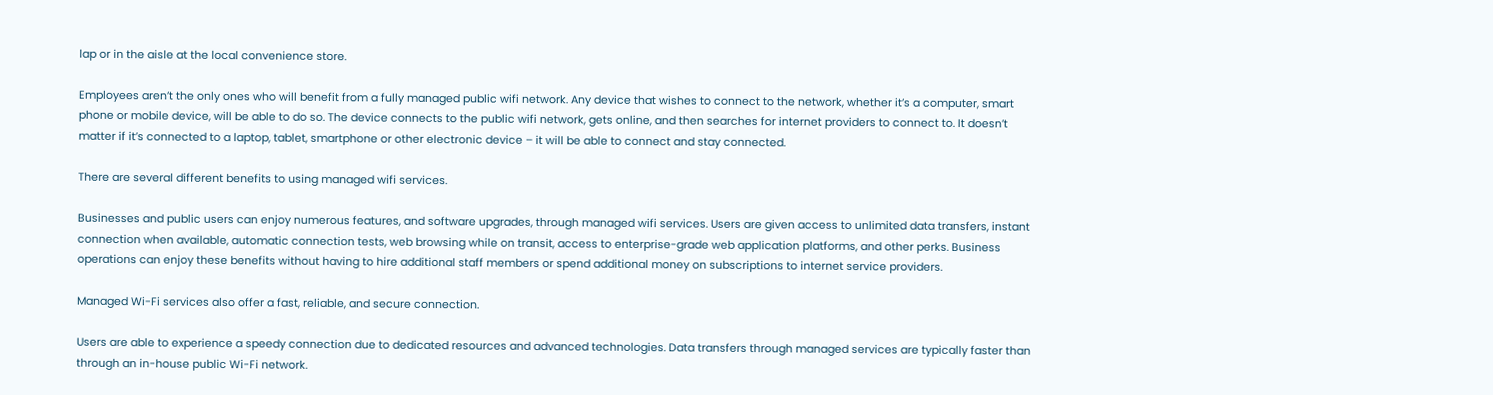lap or in the aisle at the local convenience store.

Employees aren’t the only ones who will benefit from a fully managed public wifi network. Any device that wishes to connect to the network, whether it’s a computer, smart phone or mobile device, will be able to do so. The device connects to the public wifi network, gets online, and then searches for internet providers to connect to. It doesn’t matter if it’s connected to a laptop, tablet, smartphone or other electronic device – it will be able to connect and stay connected.

There are several different benefits to using managed wifi services.

Businesses and public users can enjoy numerous features, and software upgrades, through managed wifi services. Users are given access to unlimited data transfers, instant connection when available, automatic connection tests, web browsing while on transit, access to enterprise-grade web application platforms, and other perks. Business operations can enjoy these benefits without having to hire additional staff members or spend additional money on subscriptions to internet service providers.

Managed Wi-Fi services also offer a fast, reliable, and secure connection.

Users are able to experience a speedy connection due to dedicated resources and advanced technologies. Data transfers through managed services are typically faster than through an in-house public Wi-Fi network.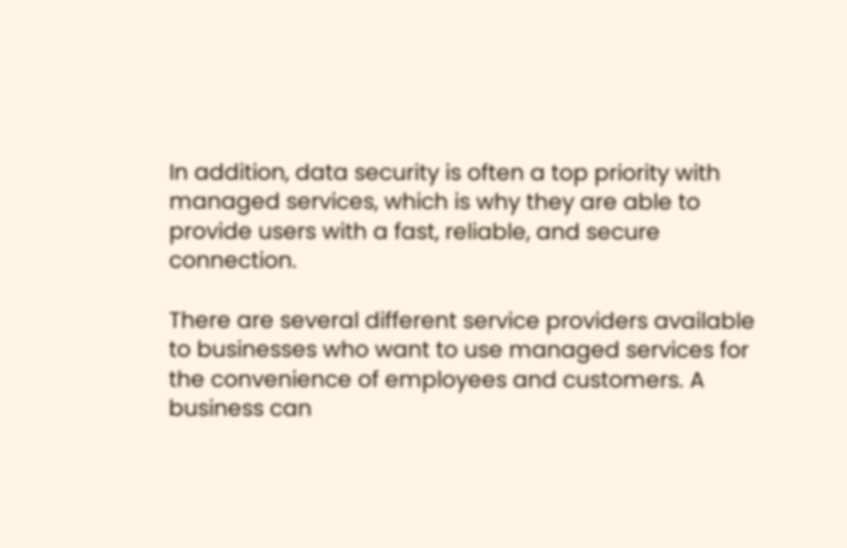In addition, data security is often a top priority with managed services, which is why they are able to provide users with a fast, reliable, and secure connection.

There are several different service providers available to businesses who want to use managed services for the convenience of employees and customers. A business can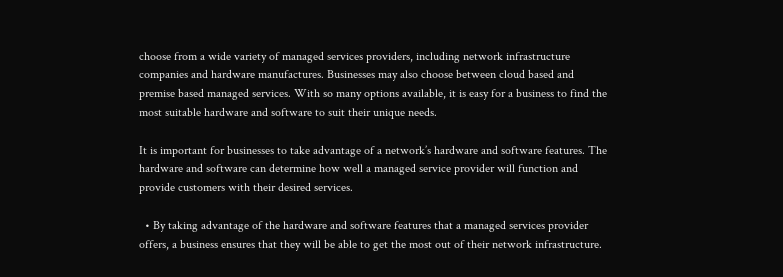choose from a wide variety of managed services providers, including network infrastructure companies and hardware manufactures. Businesses may also choose between cloud based and premise based managed services. With so many options available, it is easy for a business to find the most suitable hardware and software to suit their unique needs.

It is important for businesses to take advantage of a network’s hardware and software features. The hardware and software can determine how well a managed service provider will function and provide customers with their desired services.

  • By taking advantage of the hardware and software features that a managed services provider offers, a business ensures that they will be able to get the most out of their network infrastructure.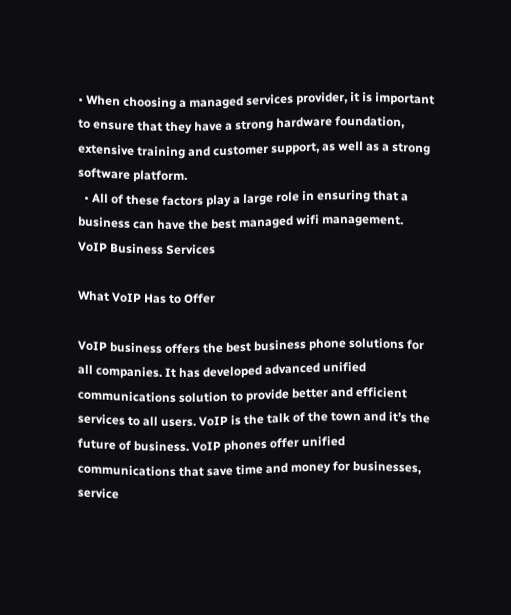• When choosing a managed services provider, it is important to ensure that they have a strong hardware foundation, extensive training and customer support, as well as a strong software platform.
  • All of these factors play a large role in ensuring that a business can have the best managed wifi management.
VoIP Business Services

What VoIP Has to Offer

VoIP business offers the best business phone solutions for all companies. It has developed advanced unified communications solution to provide better and efficient services to all users. VoIP is the talk of the town and it’s the future of business. VoIP phones offer unified communications that save time and money for businesses, service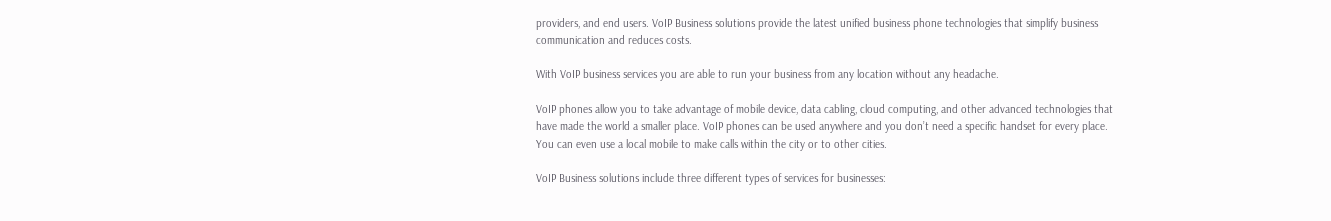providers, and end users. VoIP Business solutions provide the latest unified business phone technologies that simplify business communication and reduces costs.

With VoIP business services you are able to run your business from any location without any headache.

VoIP phones allow you to take advantage of mobile device, data cabling, cloud computing, and other advanced technologies that have made the world a smaller place. VoIP phones can be used anywhere and you don’t need a specific handset for every place. You can even use a local mobile to make calls within the city or to other cities.

VoIP Business solutions include three different types of services for businesses: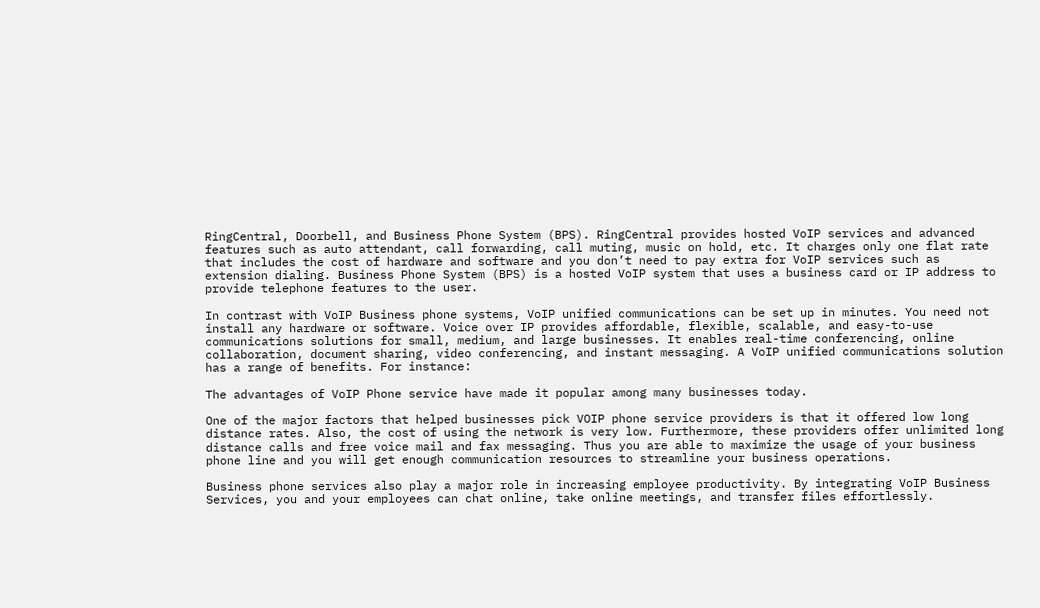RingCentral, Doorbell, and Business Phone System (BPS). RingCentral provides hosted VoIP services and advanced features such as auto attendant, call forwarding, call muting, music on hold, etc. It charges only one flat rate that includes the cost of hardware and software and you don’t need to pay extra for VoIP services such as extension dialing. Business Phone System (BPS) is a hosted VoIP system that uses a business card or IP address to provide telephone features to the user.

In contrast with VoIP Business phone systems, VoIP unified communications can be set up in minutes. You need not install any hardware or software. Voice over IP provides affordable, flexible, scalable, and easy-to-use communications solutions for small, medium, and large businesses. It enables real-time conferencing, online collaboration, document sharing, video conferencing, and instant messaging. A VoIP unified communications solution has a range of benefits. For instance:

The advantages of VoIP Phone service have made it popular among many businesses today.

One of the major factors that helped businesses pick VOIP phone service providers is that it offered low long distance rates. Also, the cost of using the network is very low. Furthermore, these providers offer unlimited long distance calls and free voice mail and fax messaging. Thus you are able to maximize the usage of your business phone line and you will get enough communication resources to streamline your business operations.

Business phone services also play a major role in increasing employee productivity. By integrating VoIP Business Services, you and your employees can chat online, take online meetings, and transfer files effortlessly.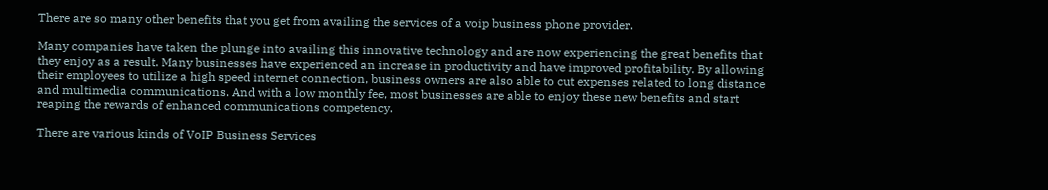There are so many other benefits that you get from availing the services of a voip business phone provider.

Many companies have taken the plunge into availing this innovative technology and are now experiencing the great benefits that they enjoy as a result. Many businesses have experienced an increase in productivity and have improved profitability. By allowing their employees to utilize a high speed internet connection, business owners are also able to cut expenses related to long distance and multimedia communications. And with a low monthly fee, most businesses are able to enjoy these new benefits and start reaping the rewards of enhanced communications competency.

There are various kinds of VoIP Business Services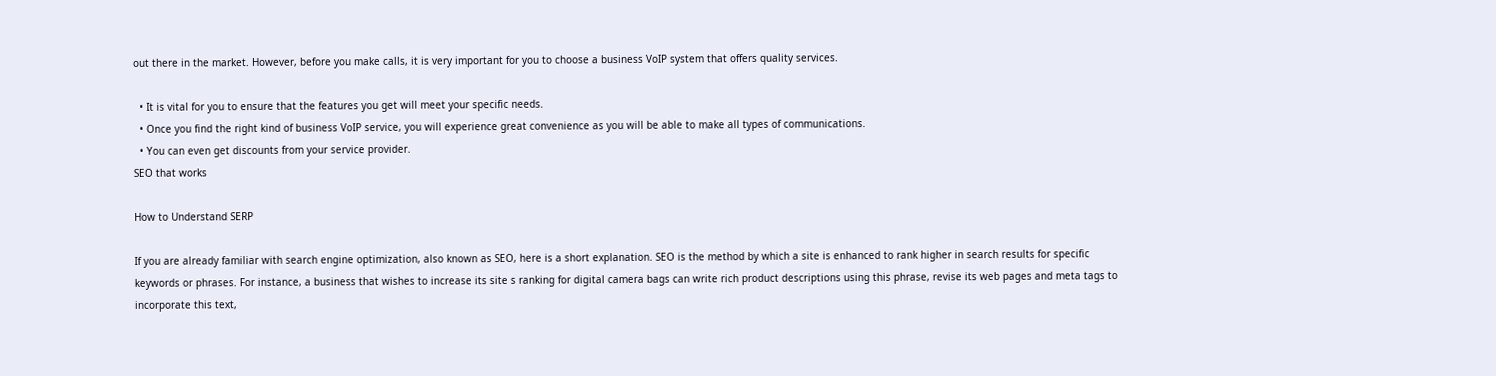out there in the market. However, before you make calls, it is very important for you to choose a business VoIP system that offers quality services.

  • It is vital for you to ensure that the features you get will meet your specific needs.
  • Once you find the right kind of business VoIP service, you will experience great convenience as you will be able to make all types of communications.
  • You can even get discounts from your service provider.
SEO that works

How to Understand SERP

If you are already familiar with search engine optimization, also known as SEO, here is a short explanation. SEO is the method by which a site is enhanced to rank higher in search results for specific keywords or phrases. For instance, a business that wishes to increase its site s ranking for digital camera bags can write rich product descriptions using this phrase, revise its web pages and meta tags to incorporate this text,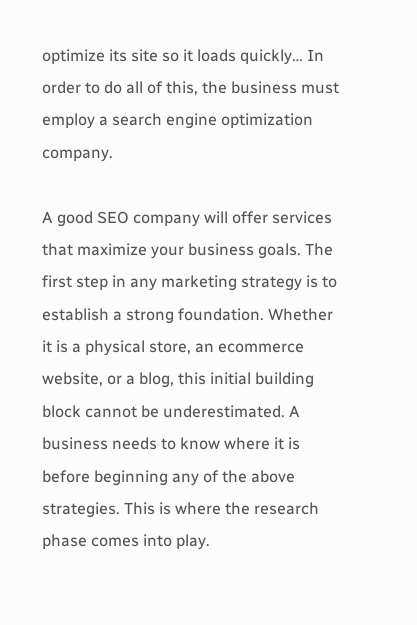optimize its site so it loads quickly… In order to do all of this, the business must employ a search engine optimization company.

A good SEO company will offer services that maximize your business goals. The first step in any marketing strategy is to establish a strong foundation. Whether it is a physical store, an ecommerce website, or a blog, this initial building block cannot be underestimated. A business needs to know where it is before beginning any of the above strategies. This is where the research phase comes into play.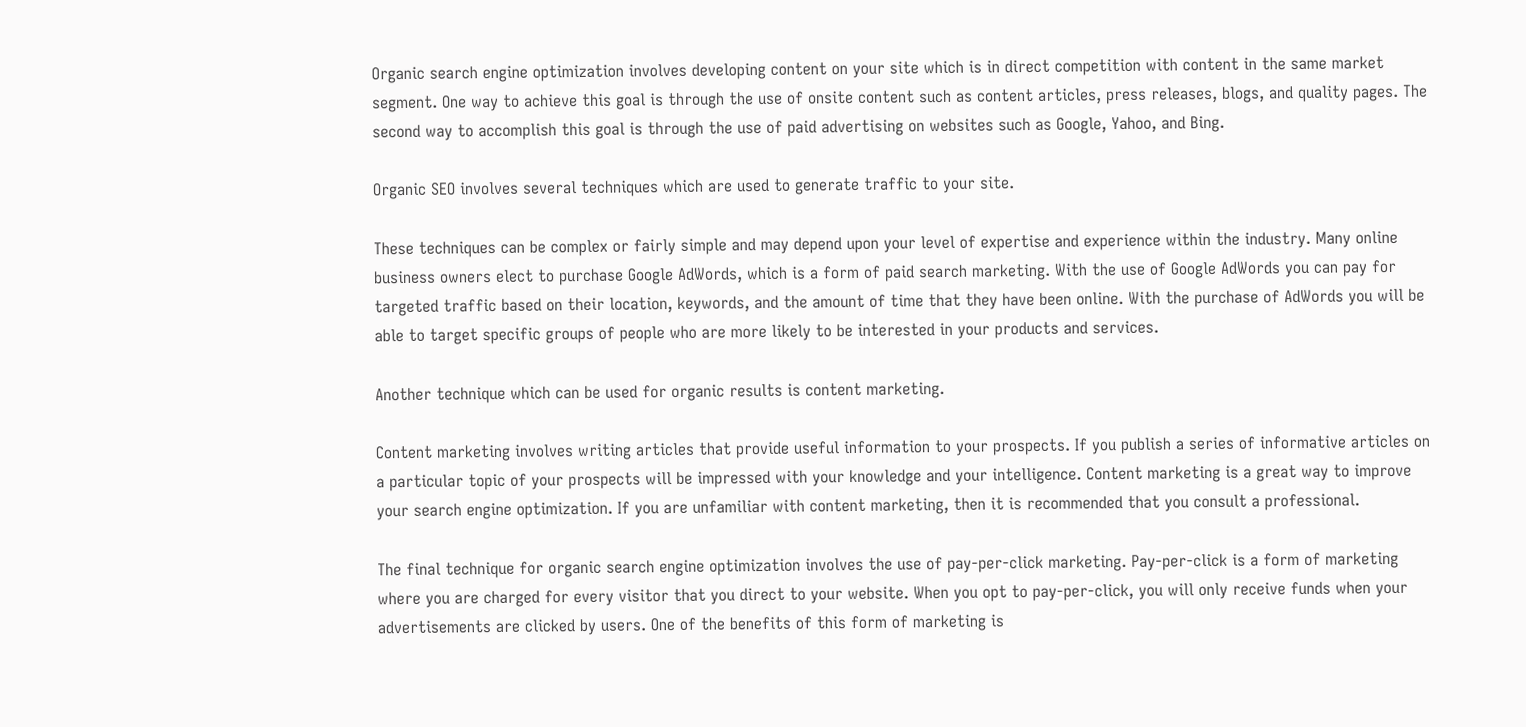Organic search engine optimization involves developing content on your site which is in direct competition with content in the same market segment. One way to achieve this goal is through the use of onsite content such as content articles, press releases, blogs, and quality pages. The second way to accomplish this goal is through the use of paid advertising on websites such as Google, Yahoo, and Bing.

Organic SEO involves several techniques which are used to generate traffic to your site.

These techniques can be complex or fairly simple and may depend upon your level of expertise and experience within the industry. Many online business owners elect to purchase Google AdWords, which is a form of paid search marketing. With the use of Google AdWords you can pay for targeted traffic based on their location, keywords, and the amount of time that they have been online. With the purchase of AdWords you will be able to target specific groups of people who are more likely to be interested in your products and services.

Another technique which can be used for organic results is content marketing.

Content marketing involves writing articles that provide useful information to your prospects. If you publish a series of informative articles on a particular topic of your prospects will be impressed with your knowledge and your intelligence. Content marketing is a great way to improve your search engine optimization. If you are unfamiliar with content marketing, then it is recommended that you consult a professional.

The final technique for organic search engine optimization involves the use of pay-per-click marketing. Pay-per-click is a form of marketing where you are charged for every visitor that you direct to your website. When you opt to pay-per-click, you will only receive funds when your advertisements are clicked by users. One of the benefits of this form of marketing is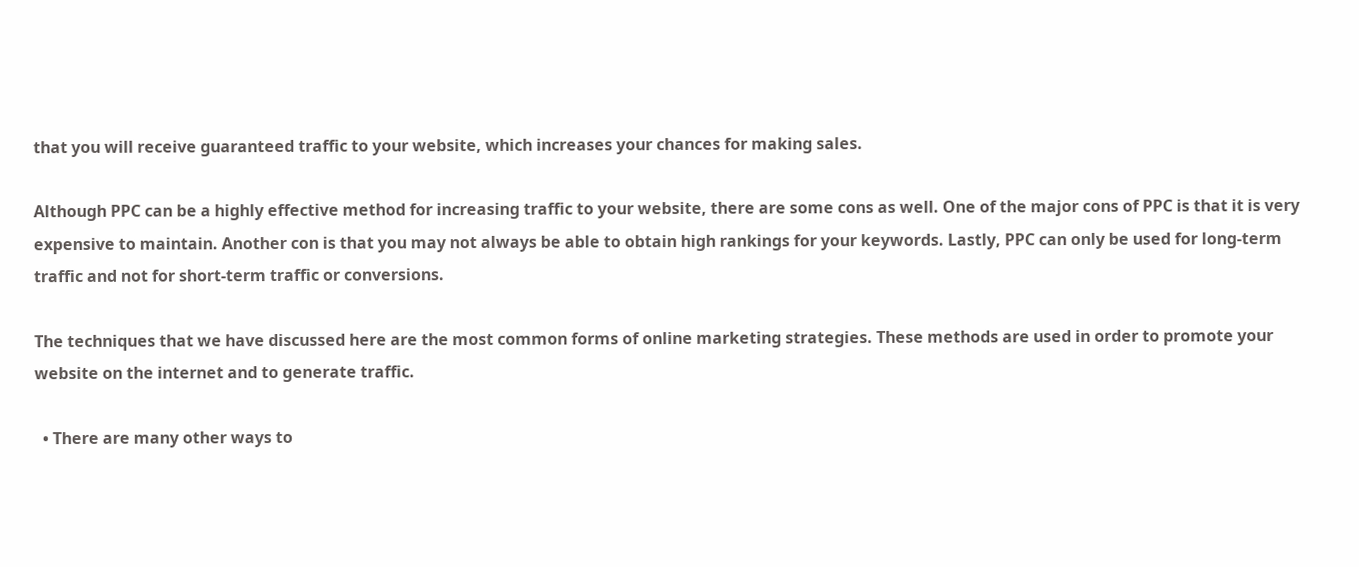that you will receive guaranteed traffic to your website, which increases your chances for making sales.

Although PPC can be a highly effective method for increasing traffic to your website, there are some cons as well. One of the major cons of PPC is that it is very expensive to maintain. Another con is that you may not always be able to obtain high rankings for your keywords. Lastly, PPC can only be used for long-term traffic and not for short-term traffic or conversions.

The techniques that we have discussed here are the most common forms of online marketing strategies. These methods are used in order to promote your website on the internet and to generate traffic.

  • There are many other ways to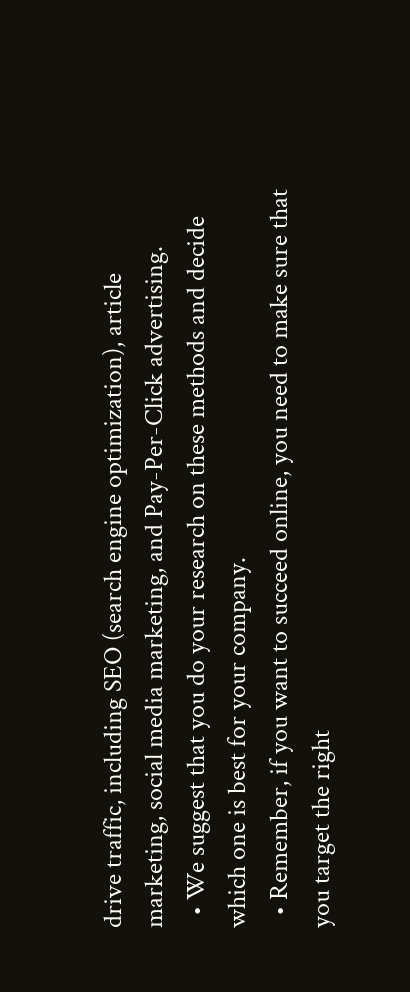drive traffic, including SEO (search engine optimization), article marketing, social media marketing, and Pay-Per-Click advertising.
  • We suggest that you do your research on these methods and decide which one is best for your company.
  • Remember, if you want to succeed online, you need to make sure that you target the right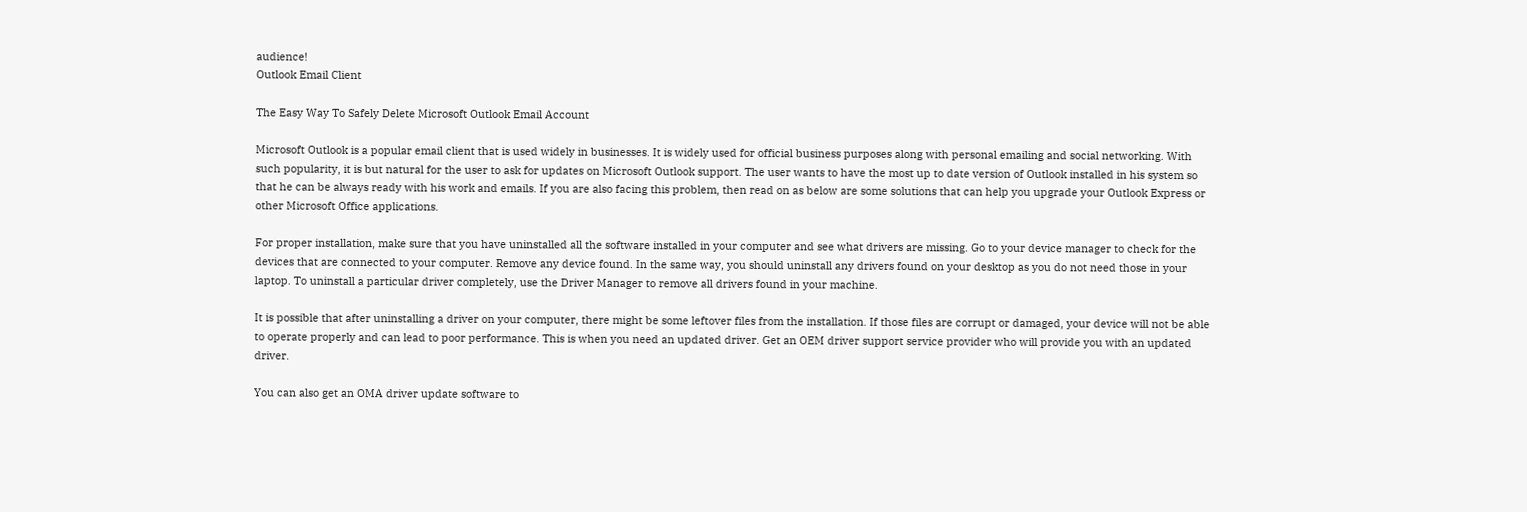audience!
Outlook Email Client

The Easy Way To Safely Delete Microsoft Outlook Email Account

Microsoft Outlook is a popular email client that is used widely in businesses. It is widely used for official business purposes along with personal emailing and social networking. With such popularity, it is but natural for the user to ask for updates on Microsoft Outlook support. The user wants to have the most up to date version of Outlook installed in his system so that he can be always ready with his work and emails. If you are also facing this problem, then read on as below are some solutions that can help you upgrade your Outlook Express or other Microsoft Office applications.

For proper installation, make sure that you have uninstalled all the software installed in your computer and see what drivers are missing. Go to your device manager to check for the devices that are connected to your computer. Remove any device found. In the same way, you should uninstall any drivers found on your desktop as you do not need those in your laptop. To uninstall a particular driver completely, use the Driver Manager to remove all drivers found in your machine.

It is possible that after uninstalling a driver on your computer, there might be some leftover files from the installation. If those files are corrupt or damaged, your device will not be able to operate properly and can lead to poor performance. This is when you need an updated driver. Get an OEM driver support service provider who will provide you with an updated driver.

You can also get an OMA driver update software to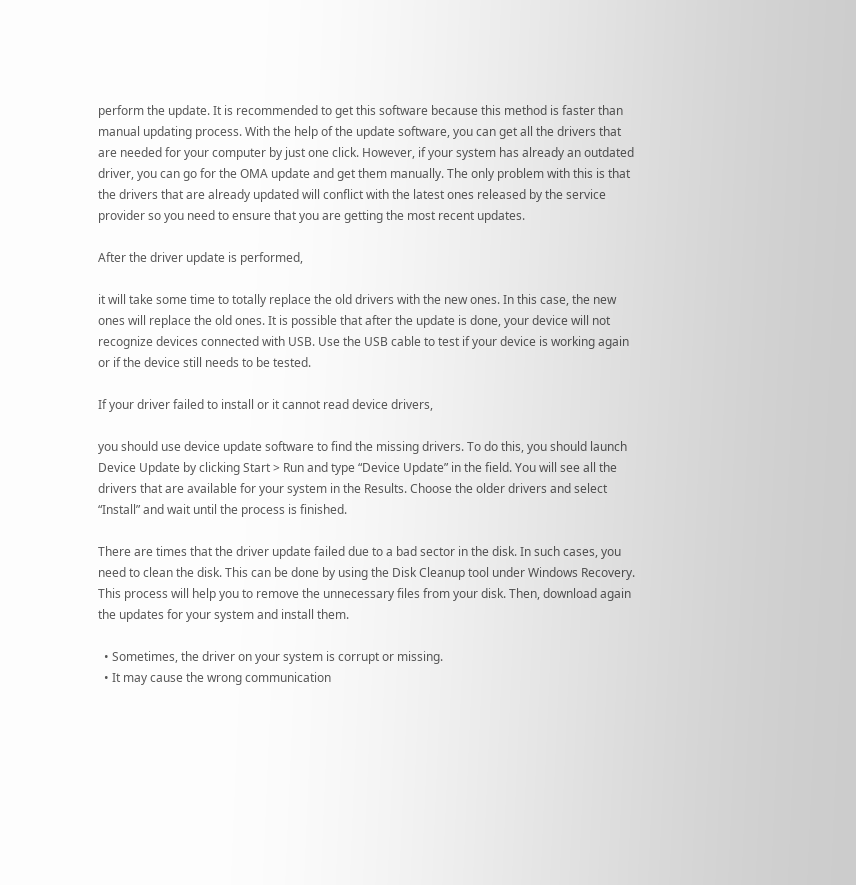perform the update. It is recommended to get this software because this method is faster than manual updating process. With the help of the update software, you can get all the drivers that are needed for your computer by just one click. However, if your system has already an outdated driver, you can go for the OMA update and get them manually. The only problem with this is that the drivers that are already updated will conflict with the latest ones released by the service provider so you need to ensure that you are getting the most recent updates.

After the driver update is performed,

it will take some time to totally replace the old drivers with the new ones. In this case, the new ones will replace the old ones. It is possible that after the update is done, your device will not recognize devices connected with USB. Use the USB cable to test if your device is working again or if the device still needs to be tested.

If your driver failed to install or it cannot read device drivers,

you should use device update software to find the missing drivers. To do this, you should launch Device Update by clicking Start > Run and type “Device Update” in the field. You will see all the drivers that are available for your system in the Results. Choose the older drivers and select “Install” and wait until the process is finished.

There are times that the driver update failed due to a bad sector in the disk. In such cases, you need to clean the disk. This can be done by using the Disk Cleanup tool under Windows Recovery. This process will help you to remove the unnecessary files from your disk. Then, download again the updates for your system and install them.

  • Sometimes, the driver on your system is corrupt or missing.
  • It may cause the wrong communication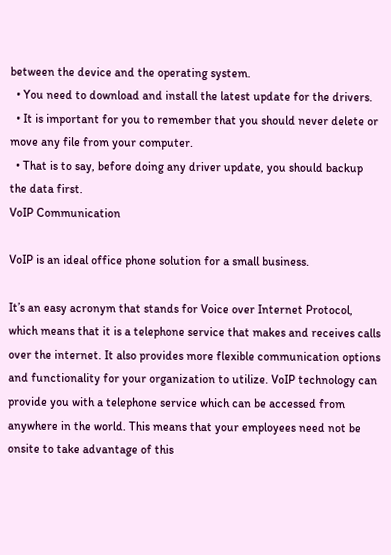between the device and the operating system.
  • You need to download and install the latest update for the drivers.
  • It is important for you to remember that you should never delete or move any file from your computer.
  • That is to say, before doing any driver update, you should backup the data first.
VoIP Communication

VoIP is an ideal office phone solution for a small business.

It’s an easy acronym that stands for Voice over Internet Protocol, which means that it is a telephone service that makes and receives calls over the internet. It also provides more flexible communication options and functionality for your organization to utilize. VoIP technology can provide you with a telephone service which can be accessed from anywhere in the world. This means that your employees need not be onsite to take advantage of this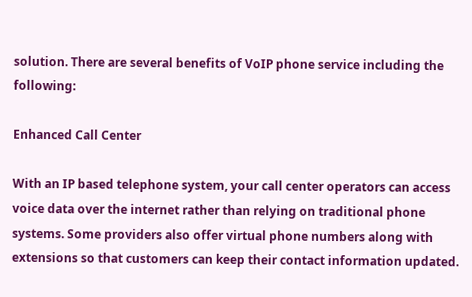solution. There are several benefits of VoIP phone service including the following:

Enhanced Call Center

With an IP based telephone system, your call center operators can access voice data over the internet rather than relying on traditional phone systems. Some providers also offer virtual phone numbers along with extensions so that customers can keep their contact information updated.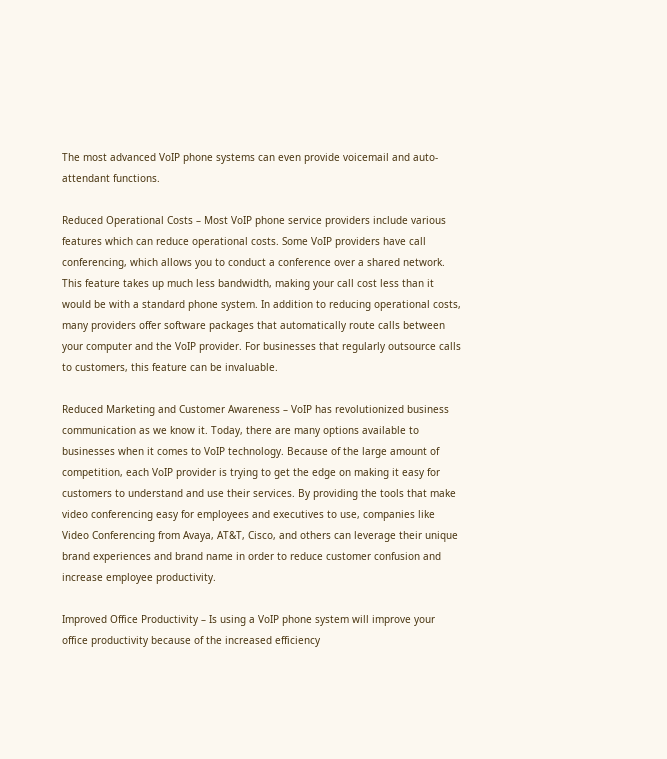The most advanced VoIP phone systems can even provide voicemail and auto-attendant functions.

Reduced Operational Costs – Most VoIP phone service providers include various features which can reduce operational costs. Some VoIP providers have call conferencing, which allows you to conduct a conference over a shared network. This feature takes up much less bandwidth, making your call cost less than it would be with a standard phone system. In addition to reducing operational costs, many providers offer software packages that automatically route calls between your computer and the VoIP provider. For businesses that regularly outsource calls to customers, this feature can be invaluable.

Reduced Marketing and Customer Awareness – VoIP has revolutionized business communication as we know it. Today, there are many options available to businesses when it comes to VoIP technology. Because of the large amount of competition, each VoIP provider is trying to get the edge on making it easy for customers to understand and use their services. By providing the tools that make video conferencing easy for employees and executives to use, companies like Video Conferencing from Avaya, AT&T, Cisco, and others can leverage their unique brand experiences and brand name in order to reduce customer confusion and increase employee productivity.

Improved Office Productivity – Is using a VoIP phone system will improve your office productivity because of the increased efficiency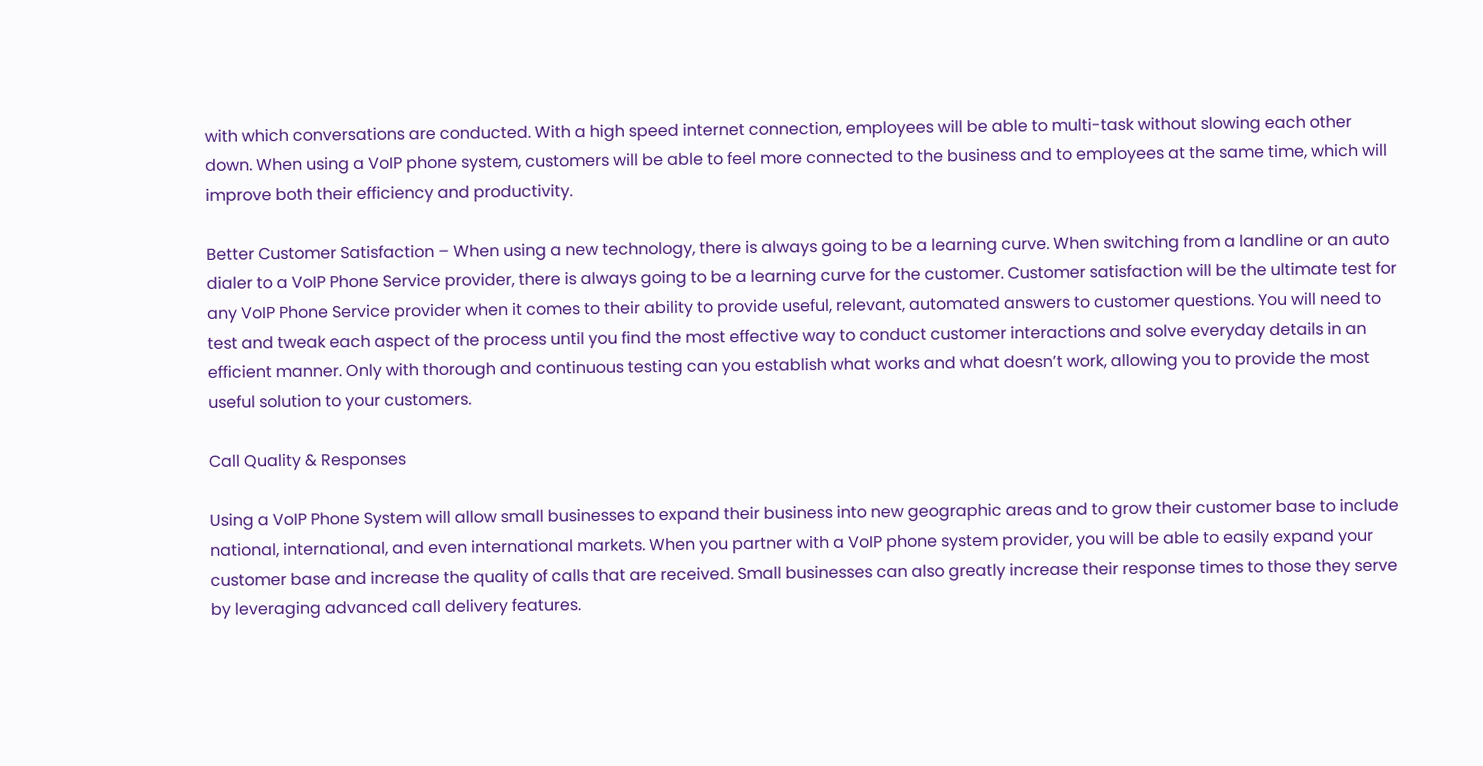with which conversations are conducted. With a high speed internet connection, employees will be able to multi-task without slowing each other down. When using a VoIP phone system, customers will be able to feel more connected to the business and to employees at the same time, which will improve both their efficiency and productivity.

Better Customer Satisfaction – When using a new technology, there is always going to be a learning curve. When switching from a landline or an auto dialer to a VoIP Phone Service provider, there is always going to be a learning curve for the customer. Customer satisfaction will be the ultimate test for any VoIP Phone Service provider when it comes to their ability to provide useful, relevant, automated answers to customer questions. You will need to test and tweak each aspect of the process until you find the most effective way to conduct customer interactions and solve everyday details in an efficient manner. Only with thorough and continuous testing can you establish what works and what doesn’t work, allowing you to provide the most useful solution to your customers.

Call Quality & Responses

Using a VoIP Phone System will allow small businesses to expand their business into new geographic areas and to grow their customer base to include national, international, and even international markets. When you partner with a VoIP phone system provider, you will be able to easily expand your customer base and increase the quality of calls that are received. Small businesses can also greatly increase their response times to those they serve by leveraging advanced call delivery features.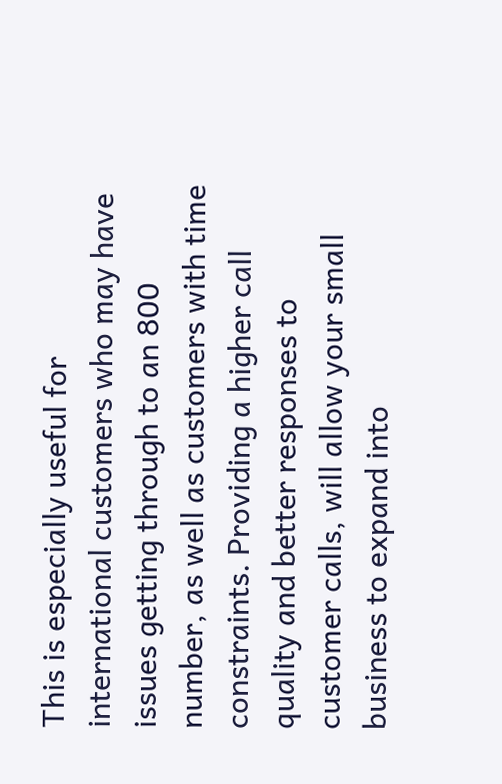This is especially useful for international customers who may have issues getting through to an 800 number, as well as customers with time constraints. Providing a higher call quality and better responses to customer calls, will allow your small business to expand into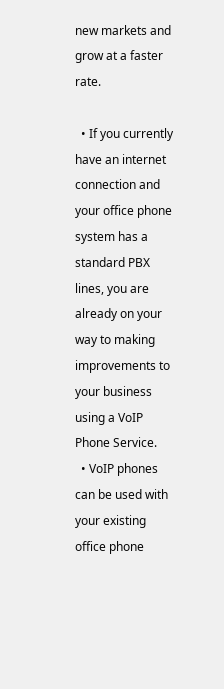new markets and grow at a faster rate.

  • If you currently have an internet connection and your office phone system has a standard PBX lines, you are already on your way to making improvements to your business using a VoIP Phone Service.
  • VoIP phones can be used with your existing office phone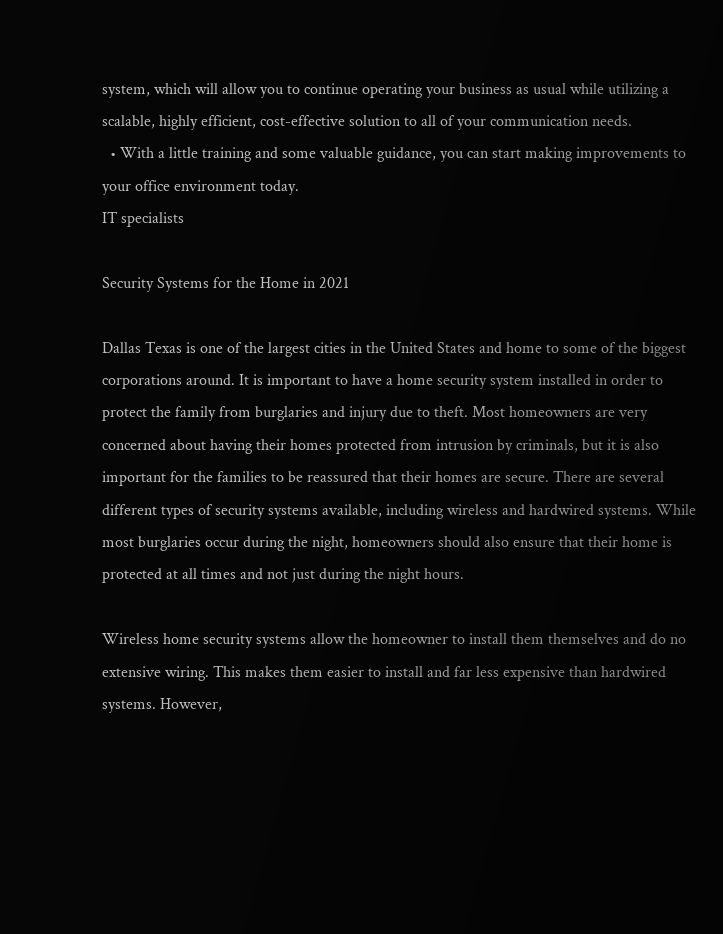system, which will allow you to continue operating your business as usual while utilizing a scalable, highly efficient, cost-effective solution to all of your communication needs.
  • With a little training and some valuable guidance, you can start making improvements to your office environment today.
IT specialists

Security Systems for the Home in 2021

Dallas Texas is one of the largest cities in the United States and home to some of the biggest corporations around. It is important to have a home security system installed in order to protect the family from burglaries and injury due to theft. Most homeowners are very concerned about having their homes protected from intrusion by criminals, but it is also important for the families to be reassured that their homes are secure. There are several different types of security systems available, including wireless and hardwired systems. While most burglaries occur during the night, homeowners should also ensure that their home is protected at all times and not just during the night hours.

Wireless home security systems allow the homeowner to install them themselves and do no extensive wiring. This makes them easier to install and far less expensive than hardwired systems. However,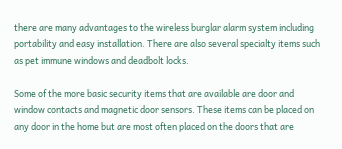there are many advantages to the wireless burglar alarm system including portability and easy installation. There are also several specialty items such as pet immune windows and deadbolt locks.

Some of the more basic security items that are available are door and window contacts and magnetic door sensors. These items can be placed on any door in the home but are most often placed on the doors that are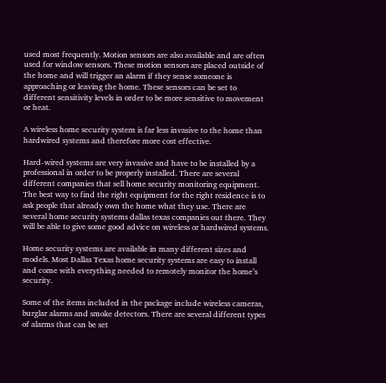used most frequently. Motion sensors are also available and are often used for window sensors. These motion sensors are placed outside of the home and will trigger an alarm if they sense someone is approaching or leaving the home. These sensors can be set to different sensitivity levels in order to be more sensitive to movement or heat.

A wireless home security system is far less invasive to the home than hardwired systems and therefore more cost effective.

Hard-wired systems are very invasive and have to be installed by a professional in order to be properly installed. There are several different companies that sell home security monitoring equipment. The best way to find the right equipment for the right residence is to ask people that already own the home what they use. There are several home security systems dallas texas companies out there. They will be able to give some good advice on wireless or hardwired systems.

Home security systems are available in many different sizes and models. Most Dallas Texas home security systems are easy to install and come with everything needed to remotely monitor the home’s security.

Some of the items included in the package include wireless cameras, burglar alarms and smoke detectors. There are several different types of alarms that can be set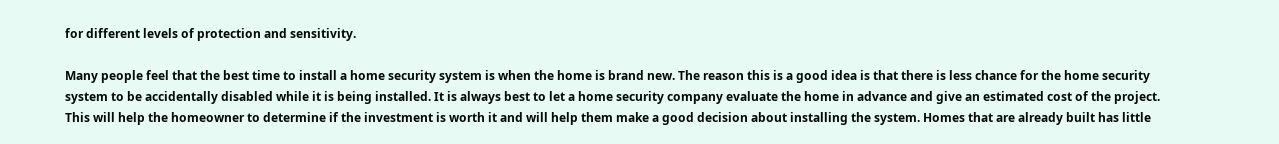for different levels of protection and sensitivity.

Many people feel that the best time to install a home security system is when the home is brand new. The reason this is a good idea is that there is less chance for the home security system to be accidentally disabled while it is being installed. It is always best to let a home security company evaluate the home in advance and give an estimated cost of the project. This will help the homeowner to determine if the investment is worth it and will help them make a good decision about installing the system. Homes that are already built has little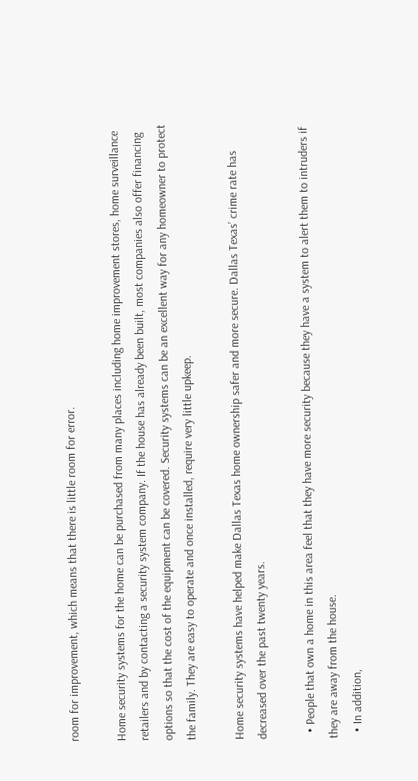room for improvement, which means that there is little room for error.

Home security systems for the home can be purchased from many places including home improvement stores, home surveillance retailers and by contacting a security system company. If the house has already been built, most companies also offer financing options so that the cost of the equipment can be covered. Security systems can be an excellent way for any homeowner to protect the family. They are easy to operate and once installed, require very little upkeep.

Home security systems have helped make Dallas Texas home ownership safer and more secure. Dallas Texas’ crime rate has decreased over the past twenty years.

  • People that own a home in this area feel that they have more security because they have a system to alert them to intruders if they are away from the house.
  • In addition,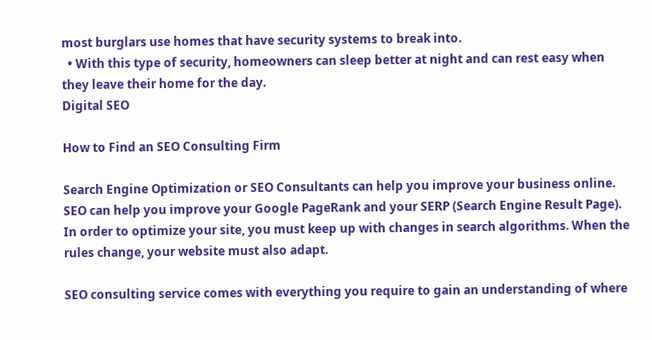most burglars use homes that have security systems to break into.
  • With this type of security, homeowners can sleep better at night and can rest easy when they leave their home for the day.
Digital SEO

How to Find an SEO Consulting Firm

Search Engine Optimization or SEO Consultants can help you improve your business online. SEO can help you improve your Google PageRank and your SERP (Search Engine Result Page). In order to optimize your site, you must keep up with changes in search algorithms. When the rules change, your website must also adapt.

SEO consulting service comes with everything you require to gain an understanding of where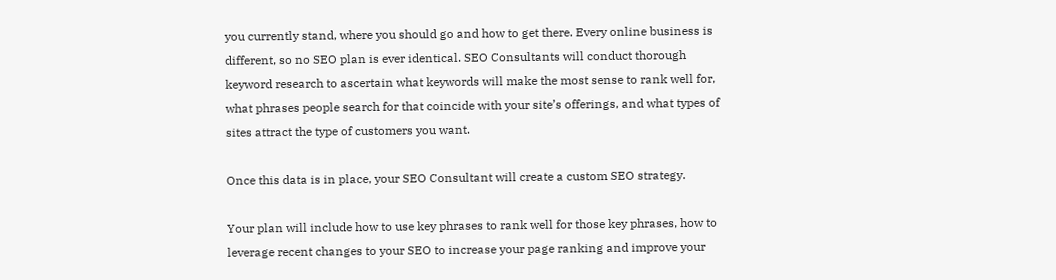you currently stand, where you should go and how to get there. Every online business is different, so no SEO plan is ever identical. SEO Consultants will conduct thorough keyword research to ascertain what keywords will make the most sense to rank well for, what phrases people search for that coincide with your site’s offerings, and what types of sites attract the type of customers you want.

Once this data is in place, your SEO Consultant will create a custom SEO strategy.

Your plan will include how to use key phrases to rank well for those key phrases, how to leverage recent changes to your SEO to increase your page ranking and improve your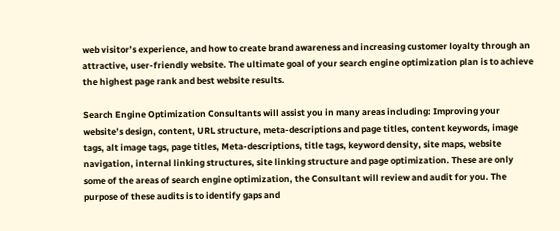web visitor’s experience, and how to create brand awareness and increasing customer loyalty through an attractive, user-friendly website. The ultimate goal of your search engine optimization plan is to achieve the highest page rank and best website results.

Search Engine Optimization Consultants will assist you in many areas including: Improving your website’s design, content, URL structure, meta-descriptions and page titles, content keywords, image tags, alt image tags, page titles, Meta-descriptions, title tags, keyword density, site maps, website navigation, internal linking structures, site linking structure and page optimization. These are only some of the areas of search engine optimization, the Consultant will review and audit for you. The purpose of these audits is to identify gaps and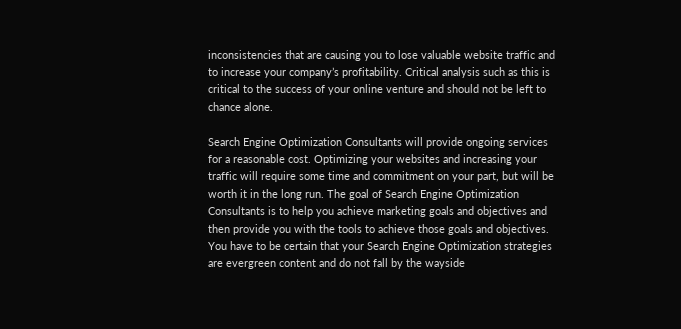inconsistencies that are causing you to lose valuable website traffic and to increase your company’s profitability. Critical analysis such as this is critical to the success of your online venture and should not be left to chance alone.

Search Engine Optimization Consultants will provide ongoing services for a reasonable cost. Optimizing your websites and increasing your traffic will require some time and commitment on your part, but will be worth it in the long run. The goal of Search Engine Optimization Consultants is to help you achieve marketing goals and objectives and then provide you with the tools to achieve those goals and objectives. You have to be certain that your Search Engine Optimization strategies are evergreen content and do not fall by the wayside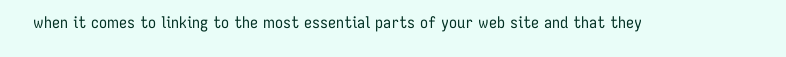when it comes to linking to the most essential parts of your web site and that they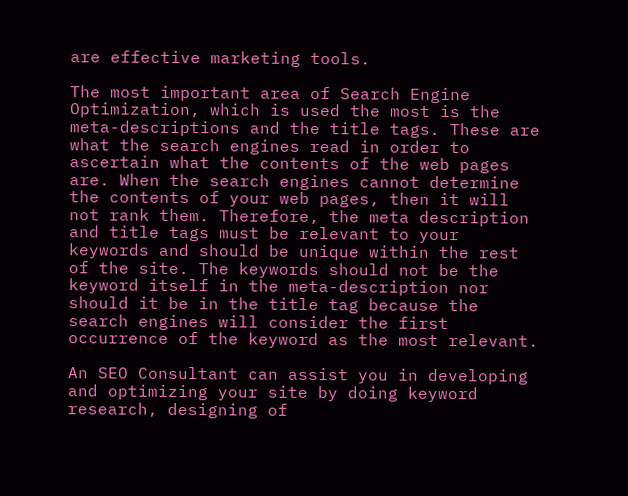are effective marketing tools.

The most important area of Search Engine Optimization, which is used the most is the meta-descriptions and the title tags. These are what the search engines read in order to ascertain what the contents of the web pages are. When the search engines cannot determine the contents of your web pages, then it will not rank them. Therefore, the meta description and title tags must be relevant to your keywords and should be unique within the rest of the site. The keywords should not be the keyword itself in the meta-description nor should it be in the title tag because the search engines will consider the first occurrence of the keyword as the most relevant.

An SEO Consultant can assist you in developing and optimizing your site by doing keyword research, designing of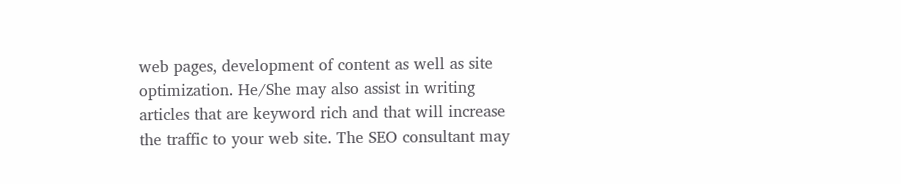web pages, development of content as well as site optimization. He/She may also assist in writing articles that are keyword rich and that will increase the traffic to your web site. The SEO consultant may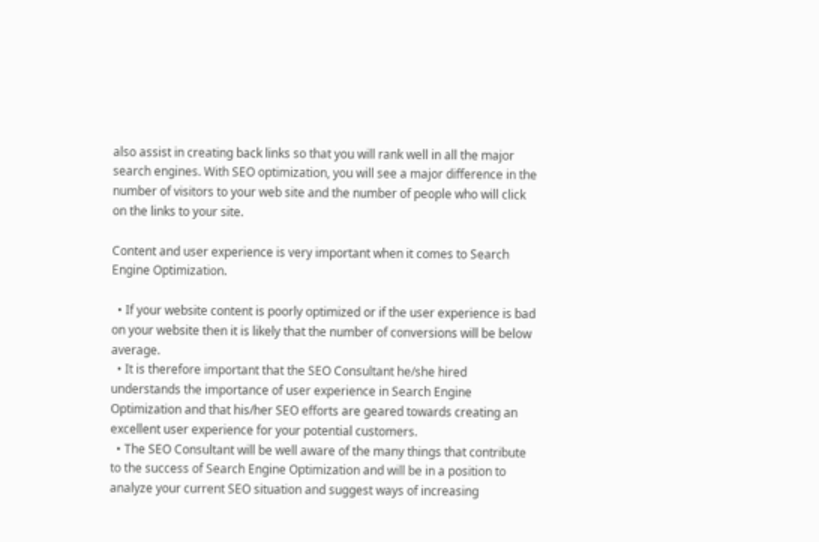also assist in creating back links so that you will rank well in all the major search engines. With SEO optimization, you will see a major difference in the number of visitors to your web site and the number of people who will click on the links to your site.

Content and user experience is very important when it comes to Search Engine Optimization.

  • If your website content is poorly optimized or if the user experience is bad on your website then it is likely that the number of conversions will be below average.
  • It is therefore important that the SEO Consultant he/she hired understands the importance of user experience in Search Engine Optimization and that his/her SEO efforts are geared towards creating an excellent user experience for your potential customers.
  • The SEO Consultant will be well aware of the many things that contribute to the success of Search Engine Optimization and will be in a position to analyze your current SEO situation and suggest ways of increasing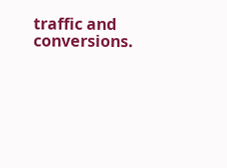traffic and conversions.